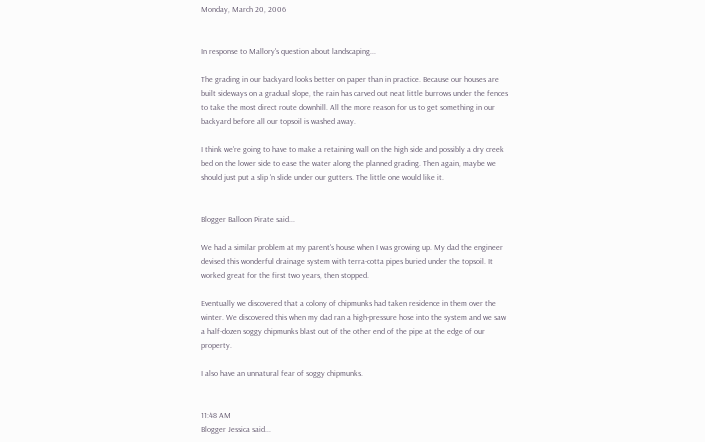Monday, March 20, 2006


In response to Mallory's question about landscaping...

The grading in our backyard looks better on paper than in practice. Because our houses are built sideways on a gradual slope, the rain has carved out neat little burrows under the fences to take the most direct route downhill. All the more reason for us to get something in our backyard before all our topsoil is washed away.

I think we're going to have to make a retaining wall on the high side and possibly a dry creek bed on the lower side to ease the water along the planned grading. Then again, maybe we should just put a slip 'n slide under our gutters. The little one would like it.


Blogger Balloon Pirate said...

We had a similar problem at my parent's house when I was growing up. My dad the engineer devised this wonderful drainage system with terra-cotta pipes buried under the topsoil. It worked great for the first two years, then stopped.

Eventually we discovered that a colony of chipmunks had taken residence in them over the winter. We discovered this when my dad ran a high-pressure hose into the system and we saw a half-dozen soggy chipmunks blast out of the other end of the pipe at the edge of our property.

I also have an unnatural fear of soggy chipmunks.


11:48 AM
Blogger Jessica said...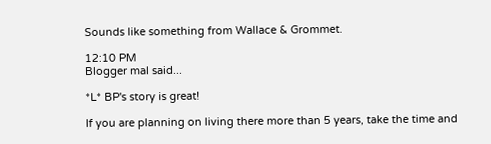Sounds like something from Wallace & Grommet.

12:10 PM
Blogger mal said...

*L* BP's story is great!

If you are planning on living there more than 5 years, take the time and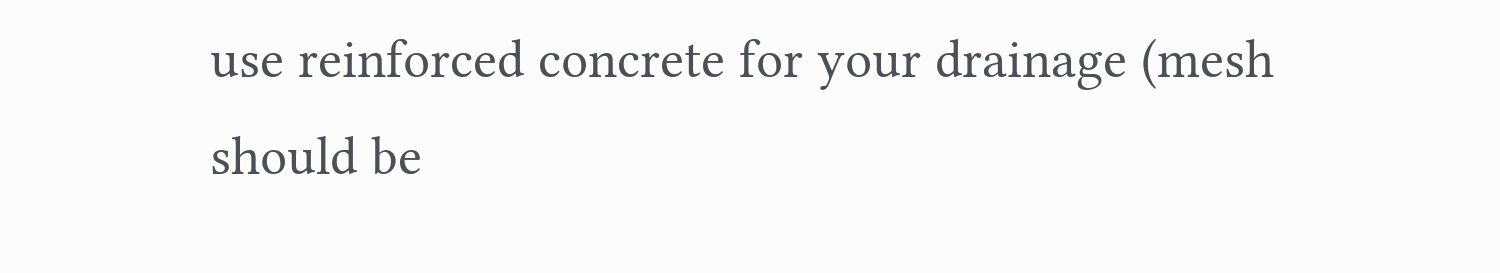use reinforced concrete for your drainage (mesh should be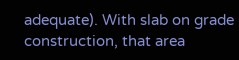adequate). With slab on grade construction, that area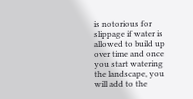is notorious for slippage if water is allowed to build up over time and once you start watering the landscape, you will add to the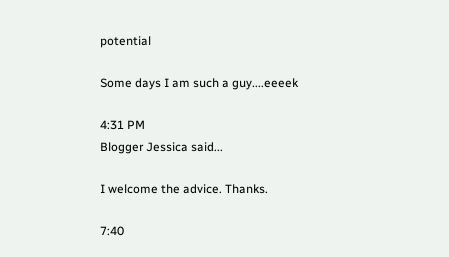potential

Some days I am such a guy....eeeek

4:31 PM
Blogger Jessica said...

I welcome the advice. Thanks.

7:40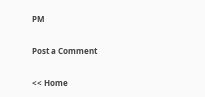PM

Post a Comment

<< Home